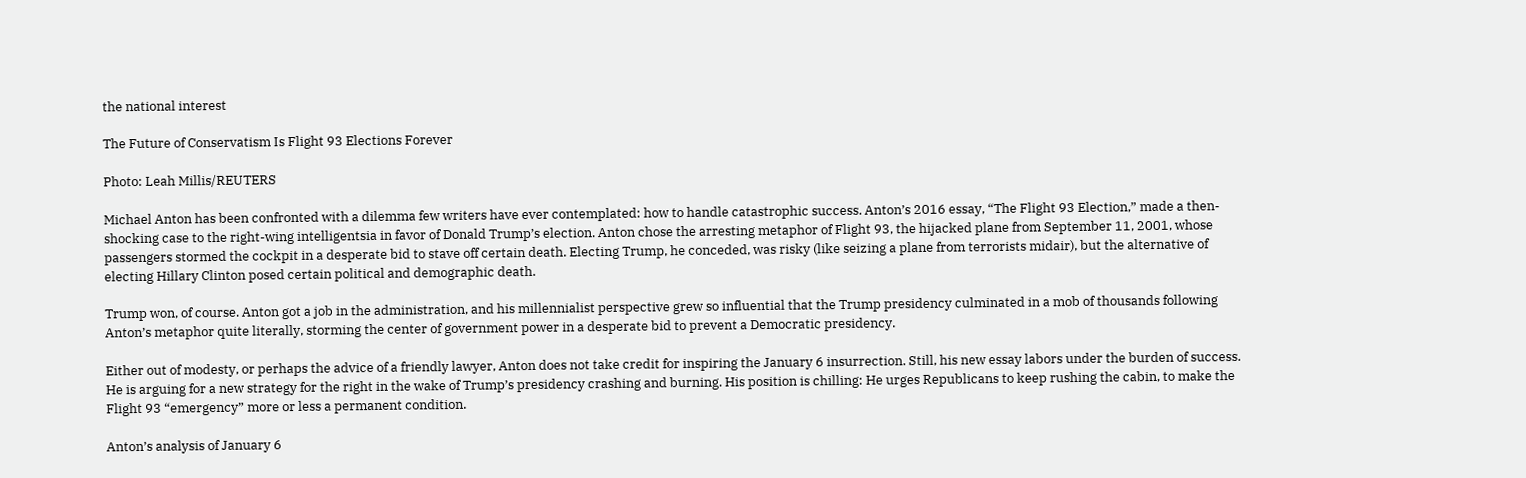the national interest

The Future of Conservatism Is Flight 93 Elections Forever

Photo: Leah Millis/REUTERS

Michael Anton has been confronted with a dilemma few writers have ever contemplated: how to handle catastrophic success. Anton’s 2016 essay, “The Flight 93 Election,” made a then-shocking case to the right-wing intelligentsia in favor of Donald Trump’s election. Anton chose the arresting metaphor of Flight 93, the hijacked plane from September 11, 2001, whose passengers stormed the cockpit in a desperate bid to stave off certain death. Electing Trump, he conceded, was risky (like seizing a plane from terrorists midair), but the alternative of electing Hillary Clinton posed certain political and demographic death.

Trump won, of course. Anton got a job in the administration, and his millennialist perspective grew so influential that the Trump presidency culminated in a mob of thousands following Anton’s metaphor quite literally, storming the center of government power in a desperate bid to prevent a Democratic presidency.

Either out of modesty, or perhaps the advice of a friendly lawyer, Anton does not take credit for inspiring the January 6 insurrection. Still, his new essay labors under the burden of success. He is arguing for a new strategy for the right in the wake of Trump’s presidency crashing and burning. His position is chilling: He urges Republicans to keep rushing the cabin, to make the Flight 93 “emergency” more or less a permanent condition.

Anton’s analysis of January 6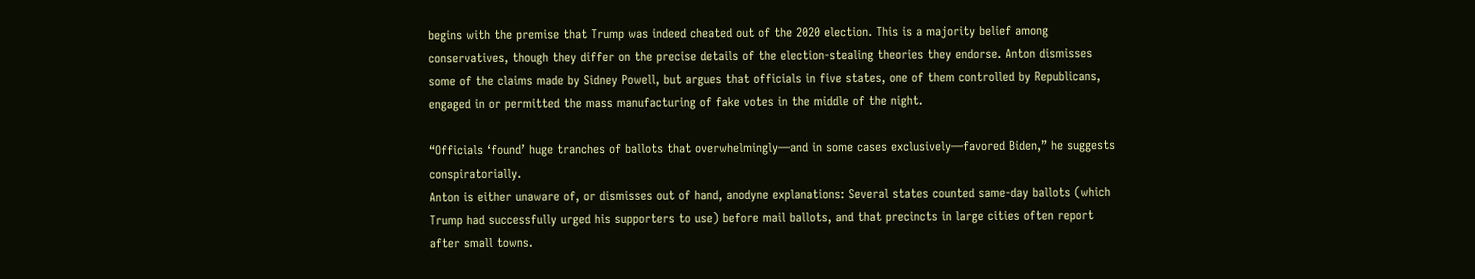begins with the premise that Trump was indeed cheated out of the 2020 election. This is a majority belief among conservatives, though they differ on the precise details of the election-stealing theories they endorse. Anton dismisses some of the claims made by Sidney Powell, but argues that officials in five states, one of them controlled by Republicans, engaged in or permitted the mass manufacturing of fake votes in the middle of the night.

“Officials ‘found’ huge tranches of ballots that overwhelmingly—and in some cases exclusively—favored Biden,” he suggests conspiratorially.
Anton is either unaware of, or dismisses out of hand, anodyne explanations: Several states counted same-day ballots (which Trump had successfully urged his supporters to use) before mail ballots, and that precincts in large cities often report after small towns.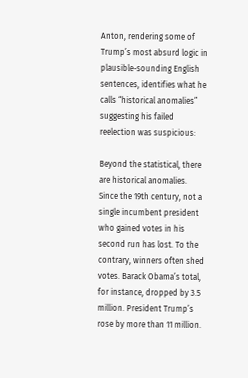Anton, rendering some of Trump’s most absurd logic in plausible-sounding English sentences, identifies what he calls “historical anomalies” suggesting his failed reelection was suspicious:

Beyond the statistical, there are historical anomalies. Since the 19th century, not a single incumbent president who gained votes in his second run has lost. To the contrary, winners often shed votes. Barack Obama’s total, for instance, dropped by 3.5 million. President Trump’s rose by more than 11 million.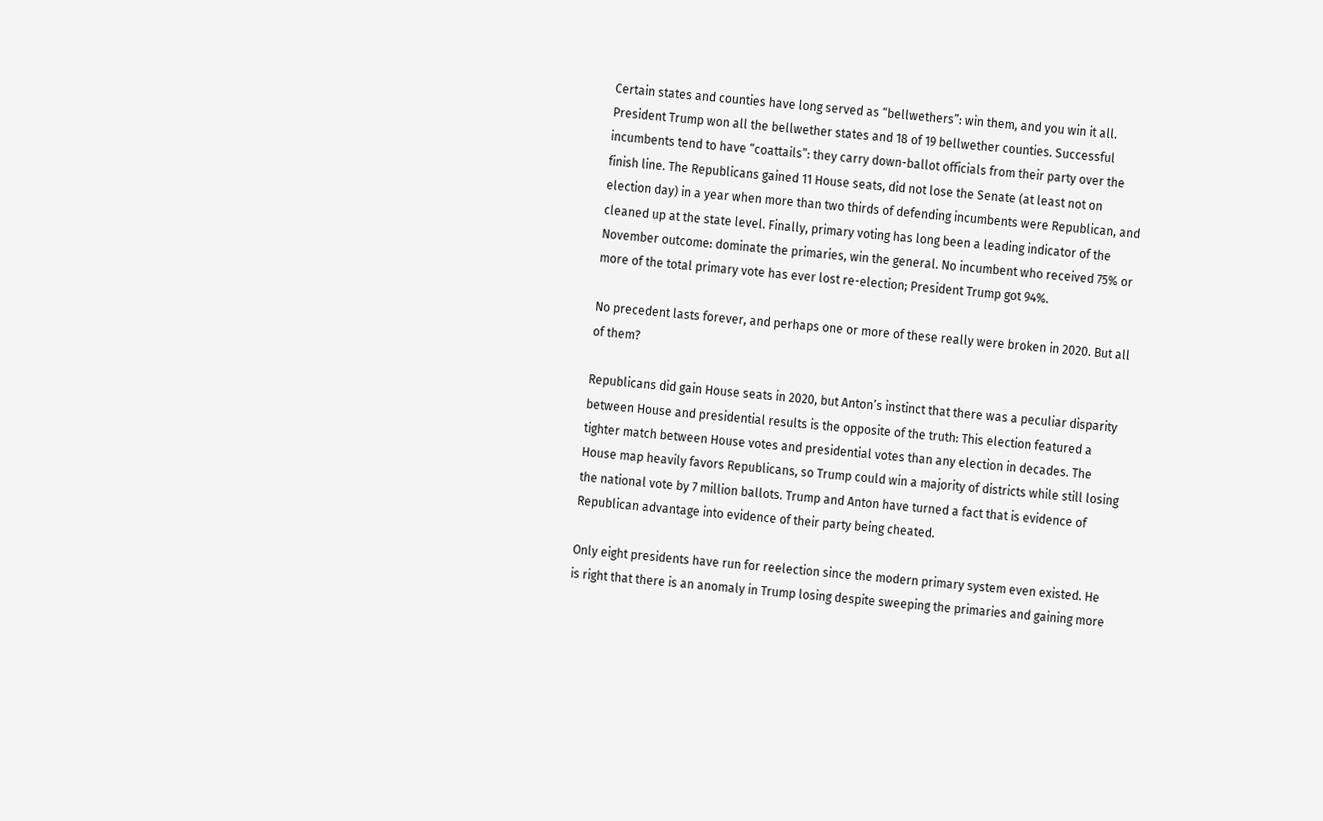Certain states and counties have long served as “bellwethers”: win them, and you win it all. President Trump won all the bellwether states and 18 of 19 bellwether counties. Successful incumbents tend to have “coattails”: they carry down-ballot officials from their party over the finish line. The Republicans gained 11 House seats, did not lose the Senate (at least not on election day) in a year when more than two thirds of defending incumbents were Republican, and cleaned up at the state level. Finally, primary voting has long been a leading indicator of the November outcome: dominate the primaries, win the general. No incumbent who received 75% or more of the total primary vote has ever lost re-election; President Trump got 94%.

No precedent lasts forever, and perhaps one or more of these really were broken in 2020. But all of them?

Republicans did gain House seats in 2020, but Anton’s instinct that there was a peculiar disparity between House and presidential results is the opposite of the truth: This election featured a tighter match between House votes and presidential votes than any election in decades. The House map heavily favors Republicans, so Trump could win a majority of districts while still losing the national vote by 7 million ballots. Trump and Anton have turned a fact that is evidence of Republican advantage into evidence of their party being cheated.

Only eight presidents have run for reelection since the modern primary system even existed. He is right that there is an anomaly in Trump losing despite sweeping the primaries and gaining more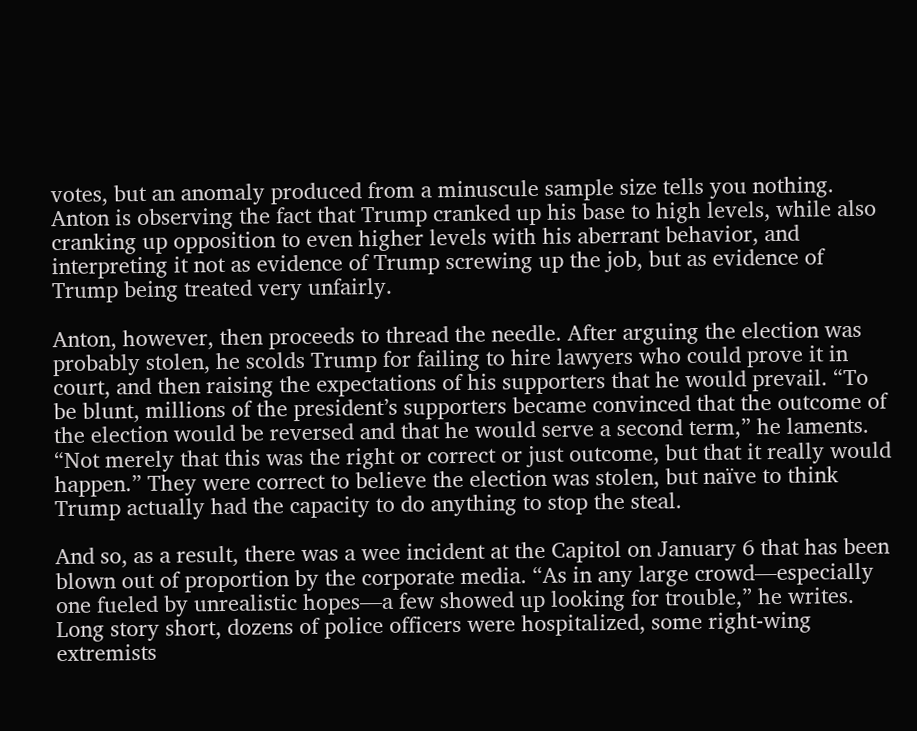votes, but an anomaly produced from a minuscule sample size tells you nothing. Anton is observing the fact that Trump cranked up his base to high levels, while also cranking up opposition to even higher levels with his aberrant behavior, and interpreting it not as evidence of Trump screwing up the job, but as evidence of Trump being treated very unfairly.

Anton, however, then proceeds to thread the needle. After arguing the election was probably stolen, he scolds Trump for failing to hire lawyers who could prove it in court, and then raising the expectations of his supporters that he would prevail. “To be blunt, millions of the president’s supporters became convinced that the outcome of the election would be reversed and that he would serve a second term,” he laments. “Not merely that this was the right or correct or just outcome, but that it really would happen.” They were correct to believe the election was stolen, but naïve to think Trump actually had the capacity to do anything to stop the steal.

And so, as a result, there was a wee incident at the Capitol on January 6 that has been blown out of proportion by the corporate media. “As in any large crowd—especially one fueled by unrealistic hopes—a few showed up looking for trouble,” he writes. Long story short, dozens of police officers were hospitalized, some right-wing extremists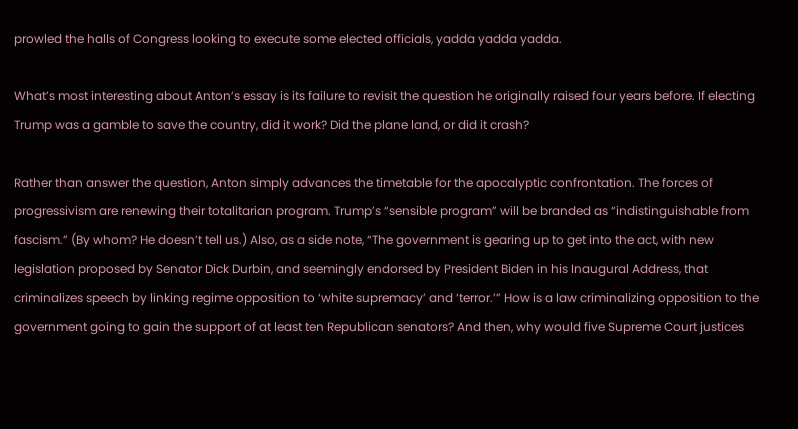prowled the halls of Congress looking to execute some elected officials, yadda yadda yadda.

What’s most interesting about Anton’s essay is its failure to revisit the question he originally raised four years before. If electing Trump was a gamble to save the country, did it work? Did the plane land, or did it crash?

Rather than answer the question, Anton simply advances the timetable for the apocalyptic confrontation. The forces of progressivism are renewing their totalitarian program. Trump’s “sensible program” will be branded as “indistinguishable from fascism.” (By whom? He doesn’t tell us.) Also, as a side note, “The government is gearing up to get into the act, with new legislation proposed by Senator Dick Durbin, and seemingly endorsed by President Biden in his Inaugural Address, that criminalizes speech by linking regime opposition to ‘white supremacy’ and ‘terror.’” How is a law criminalizing opposition to the government going to gain the support of at least ten Republican senators? And then, why would five Supreme Court justices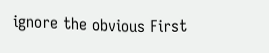ignore the obvious First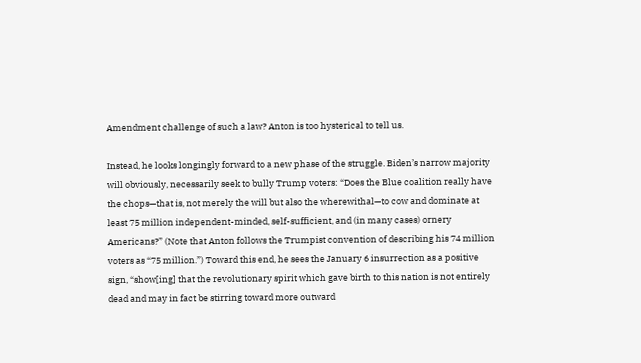Amendment challenge of such a law? Anton is too hysterical to tell us.

Instead, he looks longingly forward to a new phase of the struggle. Biden’s narrow majority will obviously, necessarily seek to bully Trump voters: “Does the Blue coalition really have the chops—that is, not merely the will but also the wherewithal—to cow and dominate at least 75 million independent-minded, self-sufficient, and (in many cases) ornery Americans?” (Note that Anton follows the Trumpist convention of describing his 74 million voters as “75 million.”) Toward this end, he sees the January 6 insurrection as a positive sign, “show[ing] that the revolutionary spirit which gave birth to this nation is not entirely dead and may in fact be stirring toward more outward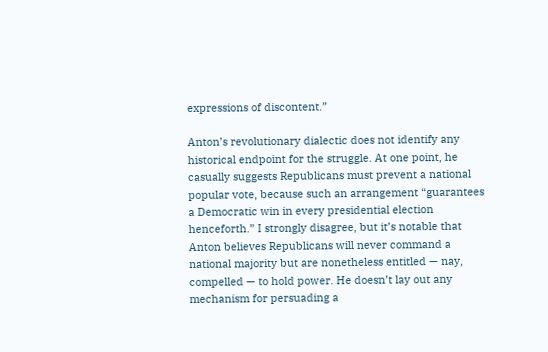expressions of discontent.”

Anton’s revolutionary dialectic does not identify any historical endpoint for the struggle. At one point, he casually suggests Republicans must prevent a national popular vote, because such an arrangement “guarantees a Democratic win in every presidential election henceforth.” I strongly disagree, but it’s notable that Anton believes Republicans will never command a national majority but are nonetheless entitled — nay, compelled — to hold power. He doesn’t lay out any mechanism for persuading a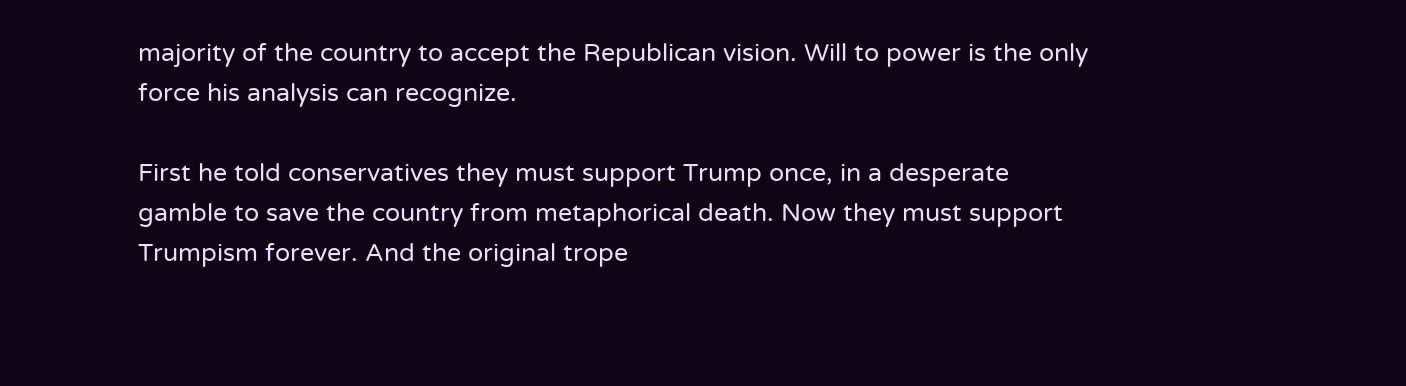majority of the country to accept the Republican vision. Will to power is the only force his analysis can recognize.

First he told conservatives they must support Trump once, in a desperate gamble to save the country from metaphorical death. Now they must support Trumpism forever. And the original trope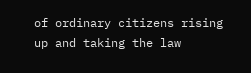of ordinary citizens rising up and taking the law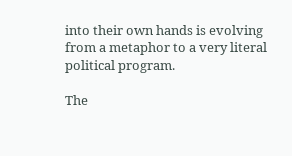into their own hands is evolving from a metaphor to a very literal political program.

The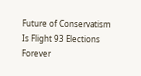Future of Conservatism Is Flight 93 Elections Forever